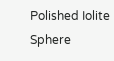Polished Iolite Sphere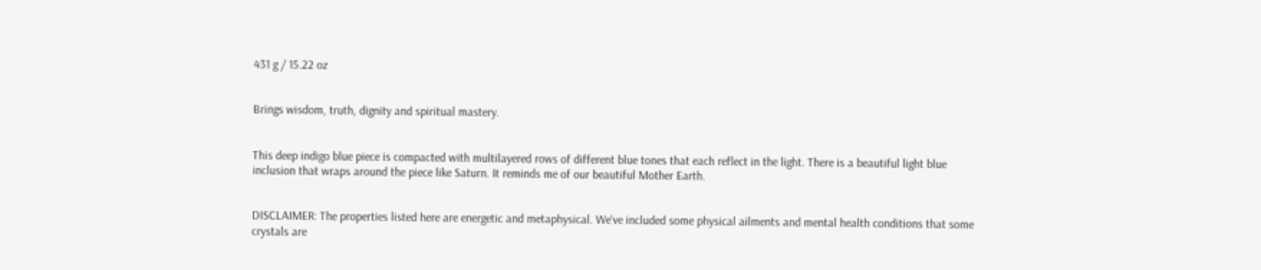431 g / 15.22 oz


Brings wisdom, truth, dignity and spiritual mastery.


This deep indigo blue piece is compacted with multilayered rows of different blue tones that each reflect in the light. There is a beautiful light blue inclusion that wraps around the piece like Saturn. It reminds me of our beautiful Mother Earth.


DISCLAIMER: The properties listed here are energetic and metaphysical. We've included some physical ailments and mental health conditions that some crystals are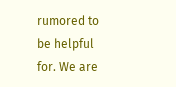rumored to be helpful for. We are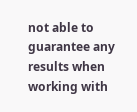not able to guarantee any results when working with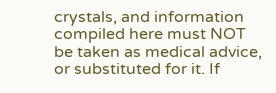crystals, and information compiled here must NOT be taken as medical advice, or substituted for it. If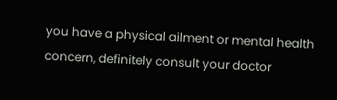you have a physical ailment or mental health concern, definitely consult your doctor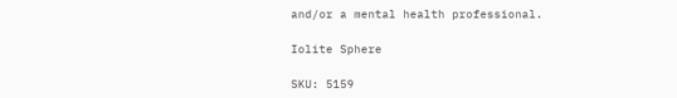and/or a mental health professional.

Iolite Sphere

SKU: 5159